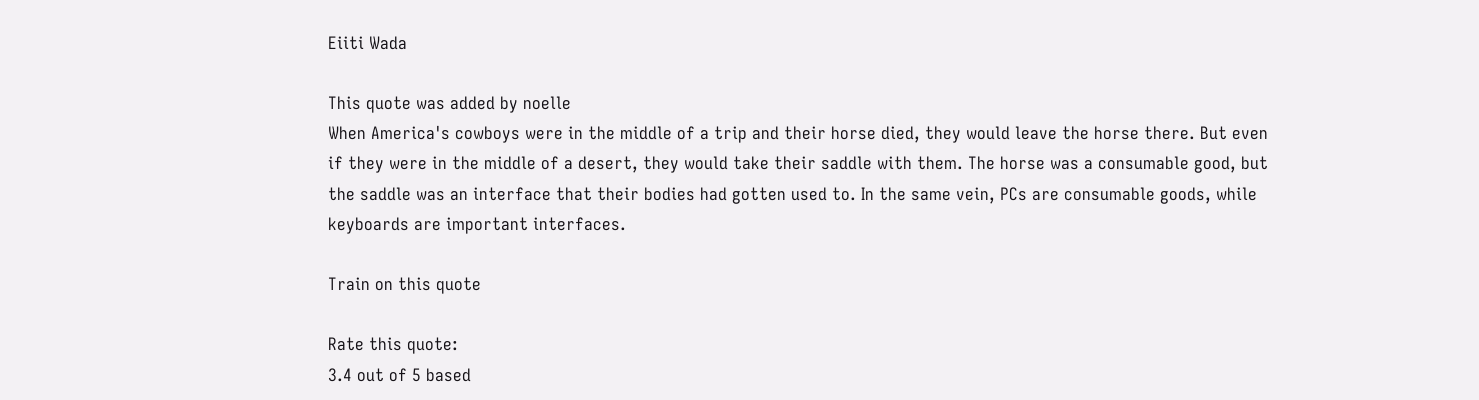Eiiti Wada

This quote was added by noelle
When America's cowboys were in the middle of a trip and their horse died, they would leave the horse there. But even if they were in the middle of a desert, they would take their saddle with them. The horse was a consumable good, but the saddle was an interface that their bodies had gotten used to. In the same vein, PCs are consumable goods, while keyboards are important interfaces.

Train on this quote

Rate this quote:
3.4 out of 5 based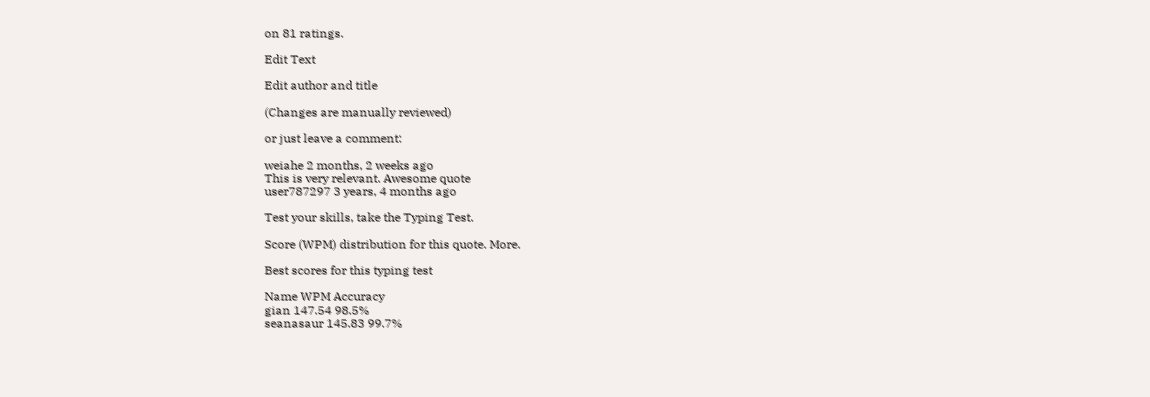on 81 ratings.

Edit Text

Edit author and title

(Changes are manually reviewed)

or just leave a comment:

weiahe 2 months, 2 weeks ago
This is very relevant. Awesome quote
user787297 3 years, 4 months ago

Test your skills, take the Typing Test.

Score (WPM) distribution for this quote. More.

Best scores for this typing test

Name WPM Accuracy
gian 147.54 98.5%
seanasaur 145.83 99.7%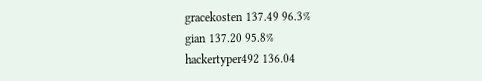gracekosten 137.49 96.3%
gian 137.20 95.8%
hackertyper492 136.04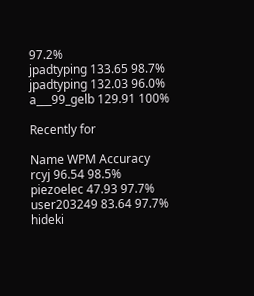97.2%
jpadtyping 133.65 98.7%
jpadtyping 132.03 96.0%
a___99_gelb 129.91 100%

Recently for

Name WPM Accuracy
rcyj 96.54 98.5%
piezoelec 47.93 97.7%
user203249 83.64 97.7%
hideki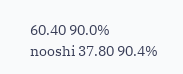60.40 90.0%
nooshi 37.80 90.4%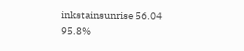inkstainsunrise 56.04 95.8%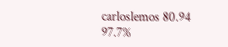carloslemos 80.94 97.7%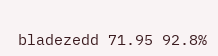bladezedd 71.95 92.8%